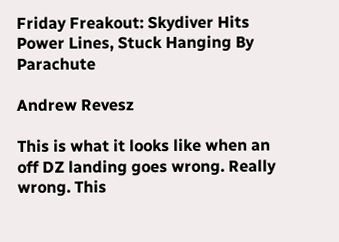Friday Freakout: Skydiver Hits Power Lines, Stuck Hanging By Parachute

Andrew Revesz

This is what it looks like when an off DZ landing goes wrong. Really wrong. This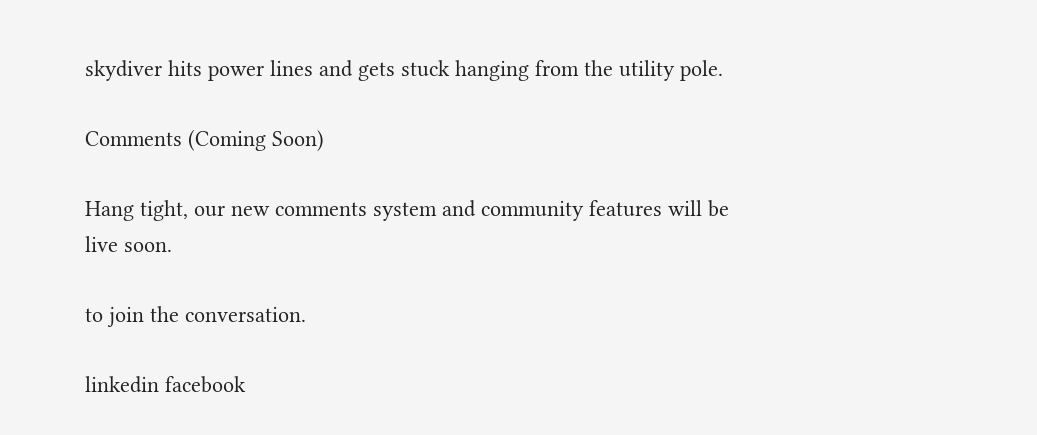skydiver hits power lines and gets stuck hanging from the utility pole.

Comments (Coming Soon)

Hang tight, our new comments system and community features will be live soon.

to join the conversation.

linkedin facebook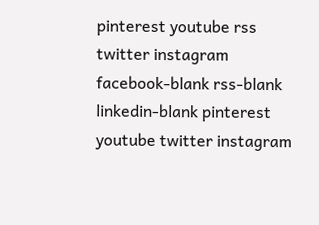pinterest youtube rss twitter instagram facebook-blank rss-blank linkedin-blank pinterest youtube twitter instagram